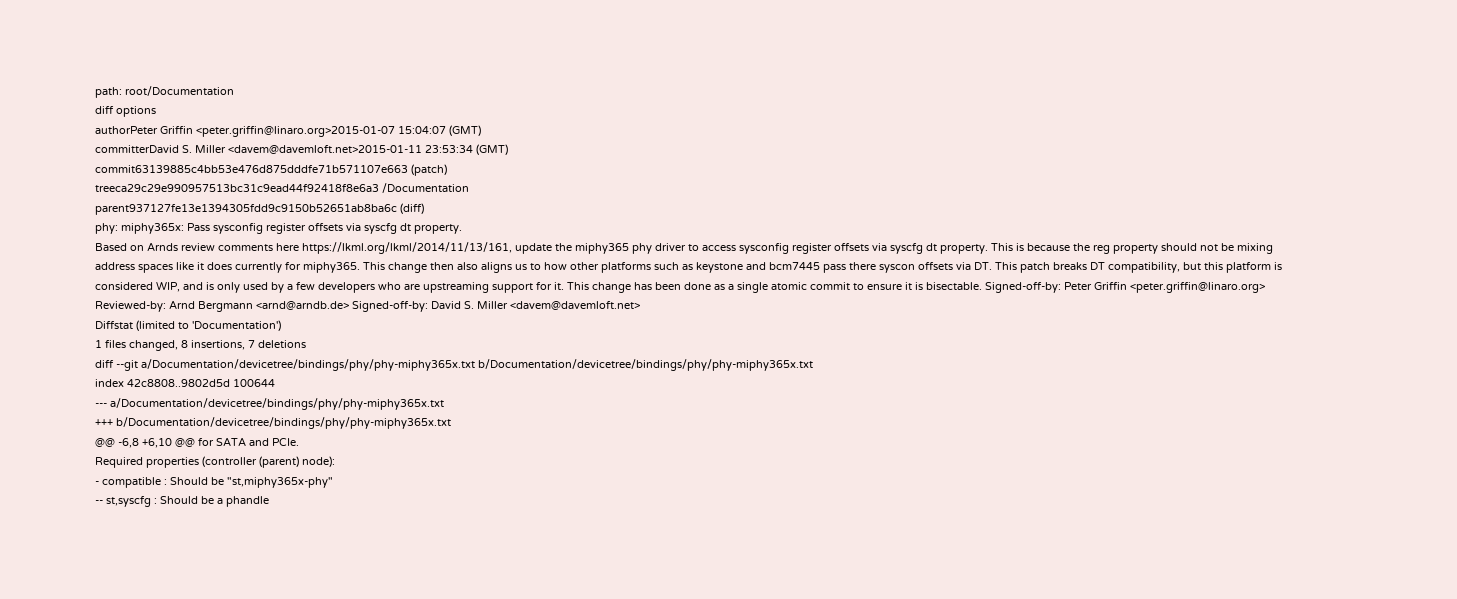path: root/Documentation
diff options
authorPeter Griffin <peter.griffin@linaro.org>2015-01-07 15:04:07 (GMT)
committerDavid S. Miller <davem@davemloft.net>2015-01-11 23:53:34 (GMT)
commit63139885c4bb53e476d875dddfe71b571107e663 (patch)
treeca29c29e990957513bc31c9ead44f92418f8e6a3 /Documentation
parent937127fe13e1394305fdd9c9150b52651ab8ba6c (diff)
phy: miphy365x: Pass sysconfig register offsets via syscfg dt property.
Based on Arnds review comments here https://lkml.org/lkml/2014/11/13/161, update the miphy365 phy driver to access sysconfig register offsets via syscfg dt property. This is because the reg property should not be mixing address spaces like it does currently for miphy365. This change then also aligns us to how other platforms such as keystone and bcm7445 pass there syscon offsets via DT. This patch breaks DT compatibility, but this platform is considered WIP, and is only used by a few developers who are upstreaming support for it. This change has been done as a single atomic commit to ensure it is bisectable. Signed-off-by: Peter Griffin <peter.griffin@linaro.org> Reviewed-by: Arnd Bergmann <arnd@arndb.de> Signed-off-by: David S. Miller <davem@davemloft.net>
Diffstat (limited to 'Documentation')
1 files changed, 8 insertions, 7 deletions
diff --git a/Documentation/devicetree/bindings/phy/phy-miphy365x.txt b/Documentation/devicetree/bindings/phy/phy-miphy365x.txt
index 42c8808..9802d5d 100644
--- a/Documentation/devicetree/bindings/phy/phy-miphy365x.txt
+++ b/Documentation/devicetree/bindings/phy/phy-miphy365x.txt
@@ -6,8 +6,10 @@ for SATA and PCIe.
Required properties (controller (parent) node):
- compatible : Should be "st,miphy365x-phy"
-- st,syscfg : Should be a phandle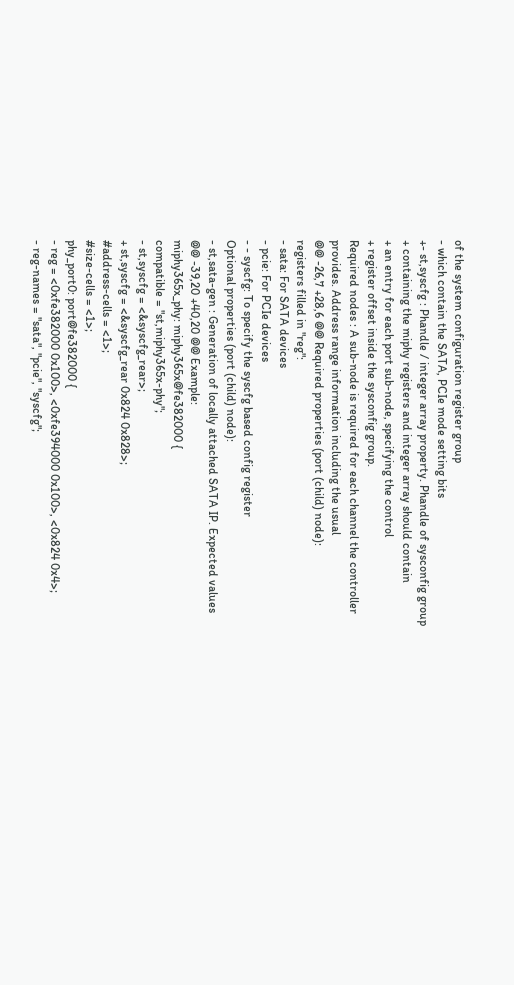of the system configuration register group
- which contain the SATA, PCIe mode setting bits
+- st,syscfg : Phandle / integer array property. Phandle of sysconfig group
+ containing the miphy registers and integer array should contain
+ an entry for each port sub-node, specifying the control
+ register offset inside the sysconfig group.
Required nodes : A sub-node is required for each channel the controller
provides. Address range information including the usual
@@ -26,7 +28,6 @@ Required properties (port (child) node):
registers filled in "reg":
- sata: For SATA devices
- pcie: For PCIe devices
- - syscfg: To specify the syscfg based config register
Optional properties (port (child) node):
- st,sata-gen : Generation of locally attached SATA IP. Expected values
@@ -39,20 +40,20 @@ Example:
miphy365x_phy: miphy365x@fe382000 {
compatible = "st,miphy365x-phy";
- st,syscfg = <&syscfg_rear>;
+ st,syscfg = <&syscfg_rear 0x824 0x828>;
#address-cells = <1>;
#size-cells = <1>;
phy_port0: port@fe382000 {
- reg = <0xfe382000 0x100>, <0xfe394000 0x100>, <0x824 0x4>;
- reg-names = "sata", "pcie", "syscfg";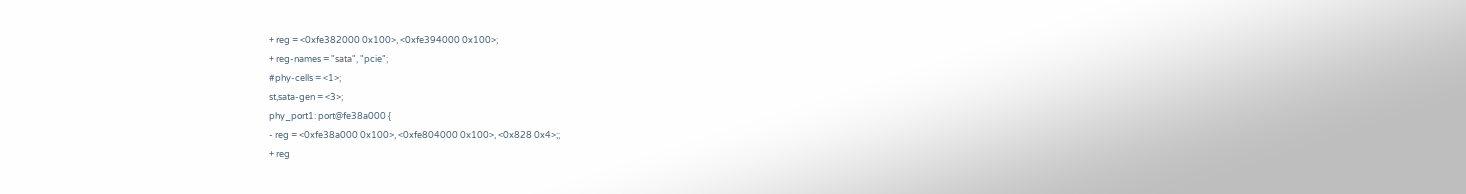+ reg = <0xfe382000 0x100>, <0xfe394000 0x100>;
+ reg-names = "sata", "pcie";
#phy-cells = <1>;
st,sata-gen = <3>;
phy_port1: port@fe38a000 {
- reg = <0xfe38a000 0x100>, <0xfe804000 0x100>, <0x828 0x4>;;
+ reg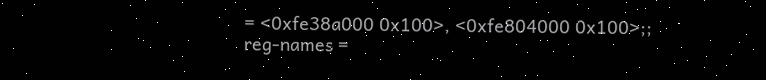= <0xfe38a000 0x100>, <0xfe804000 0x100>;;
reg-names =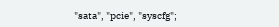"sata", "pcie", "syscfg";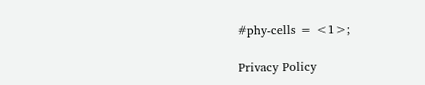#phy-cells = <1>;

Privacy Policy